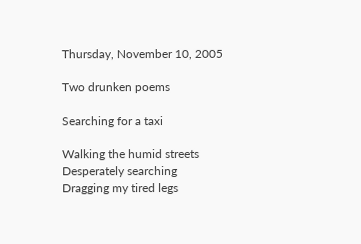Thursday, November 10, 2005

Two drunken poems

Searching for a taxi

Walking the humid streets
Desperately searching
Dragging my tired legs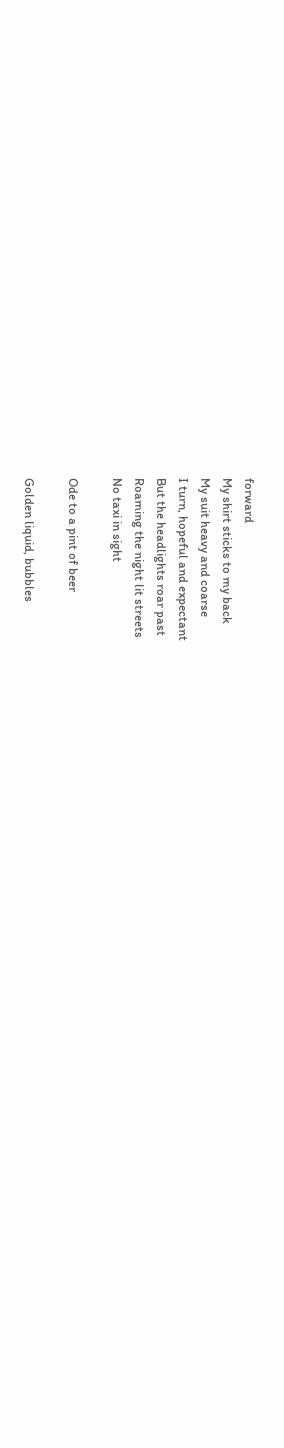forward
My shirt sticks to my back
My suit heavy and coarse
I turn, hopeful and expectant
But the headlights roar past
Roaming the night lit streets
No taxi in sight

Ode to a pint of beer

Golden liquid, bubbles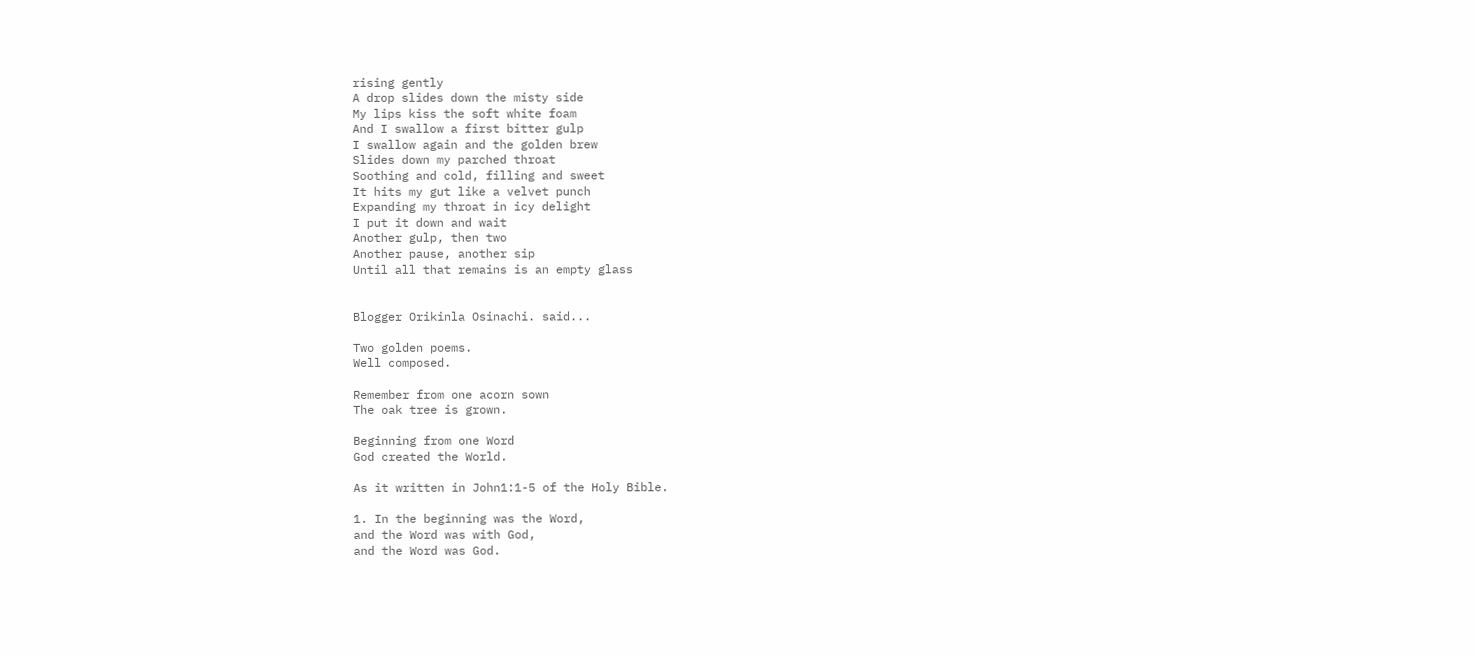rising gently
A drop slides down the misty side
My lips kiss the soft white foam
And I swallow a first bitter gulp
I swallow again and the golden brew
Slides down my parched throat
Soothing and cold, filling and sweet
It hits my gut like a velvet punch
Expanding my throat in icy delight
I put it down and wait
Another gulp, then two
Another pause, another sip
Until all that remains is an empty glass


Blogger Orikinla Osinachi. said...

Two golden poems.
Well composed.

Remember from one acorn sown
The oak tree is grown.

Beginning from one Word
God created the World.

As it written in John1:1-5 of the Holy Bible.

1. In the beginning was the Word,
and the Word was with God,
and the Word was God.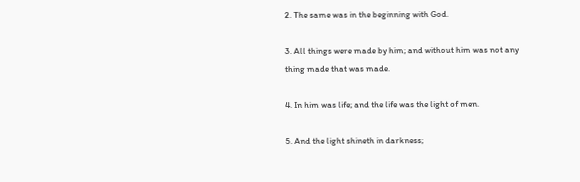2. The same was in the beginning with God.

3. All things were made by him; and without him was not any thing made that was made.

4. In him was life; and the life was the light of men.

5. And the light shineth in darkness;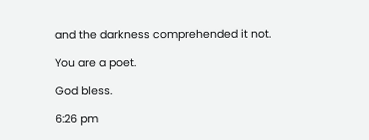and the darkness comprehended it not.

You are a poet.

God bless.

6:26 pm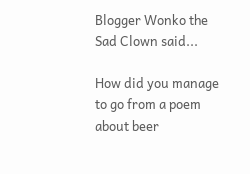Blogger Wonko the Sad Clown said...

How did you manage to go from a poem about beer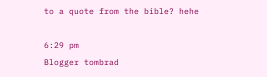to a quote from the bible? hehe

6:29 pm
Blogger tombrad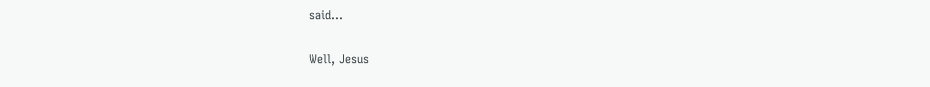said...

Well, Jesus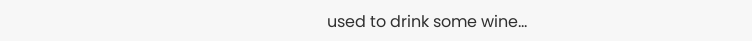used to drink some wine...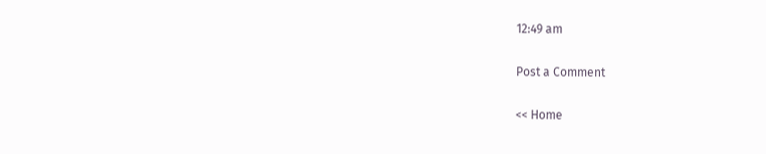12:49 am

Post a Comment

<< Home